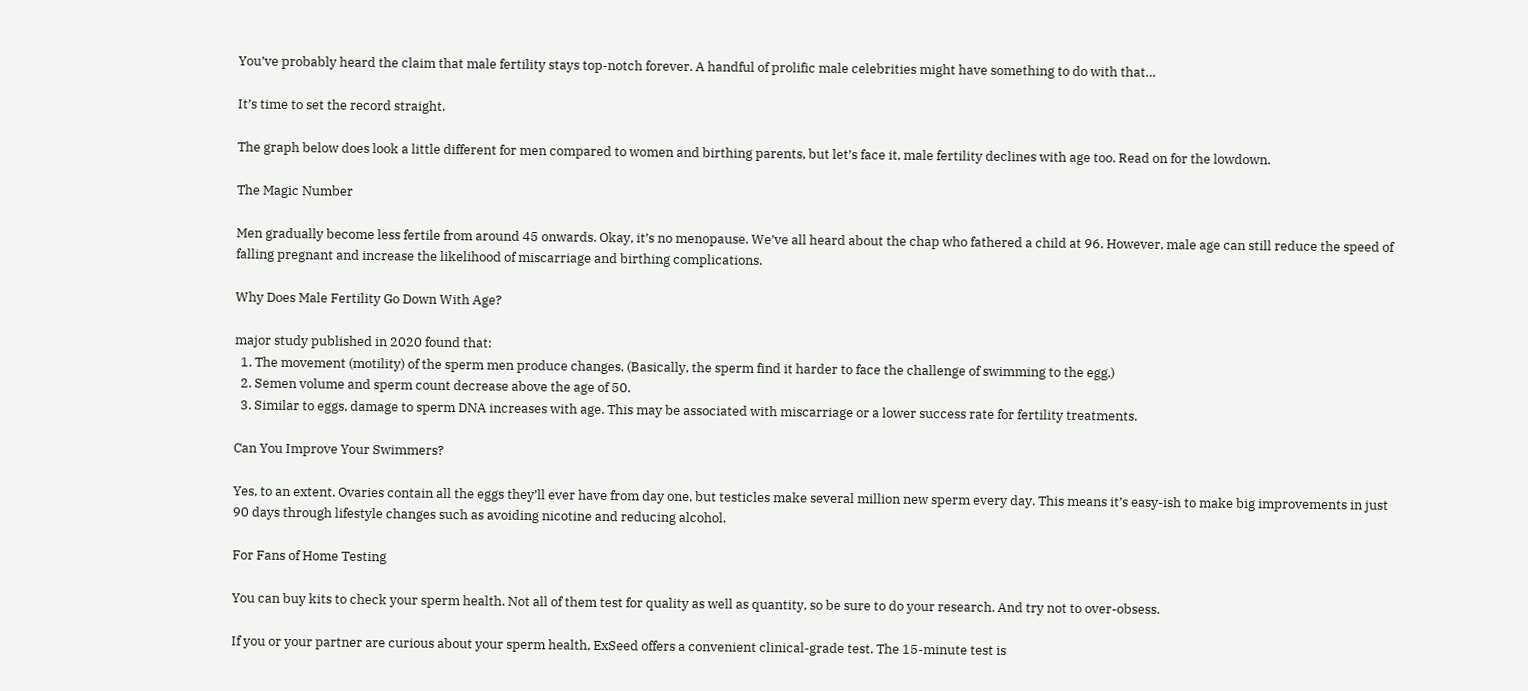You’ve probably heard the claim that male fertility stays top-notch forever. A handful of prolific male celebrities might have something to do with that…

It’s time to set the record straight.

The graph below does look a little different for men compared to women and birthing parents, but let’s face it, male fertility declines with age too. Read on for the lowdown.

The Magic Number

Men gradually become less fertile from around 45 onwards. Okay, it’s no menopause. We’ve all heard about the chap who fathered a child at 96. However, male age can still reduce the speed of falling pregnant and increase the likelihood of miscarriage and birthing complications.

Why Does Male Fertility Go Down With Age?

major study published in 2020 found that:
  1. The movement (motility) of the sperm men produce changes. (Basically, the sperm find it harder to face the challenge of swimming to the egg.)
  2. Semen volume and sperm count decrease above the age of 50.
  3. Similar to eggs, damage to sperm DNA increases with age. This may be associated with miscarriage or a lower success rate for fertility treatments.

Can You Improve Your Swimmers?

Yes, to an extent. Ovaries contain all the eggs they’ll ever have from day one, but testicles make several million new sperm every day. This means it’s easy-ish to make big improvements in just 90 days through lifestyle changes such as avoiding nicotine and reducing alcohol.

For Fans of Home Testing

You can buy kits to check your sperm health. Not all of them test for quality as well as quantity, so be sure to do your research. And try not to over-obsess.

If you or your partner are curious about your sperm health, ExSeed offers a convenient clinical-grade test. The 15-minute test is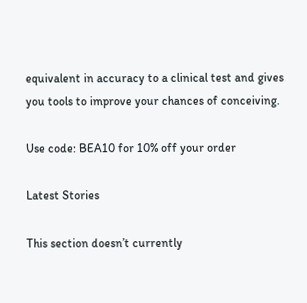equivalent in accuracy to a clinical test and gives you tools to improve your chances of conceiving.

Use code: BEA10 for 10% off your order

Latest Stories

This section doesn’t currently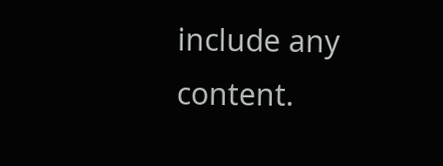include any content.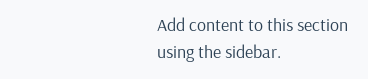Add content to this section using the sidebar.